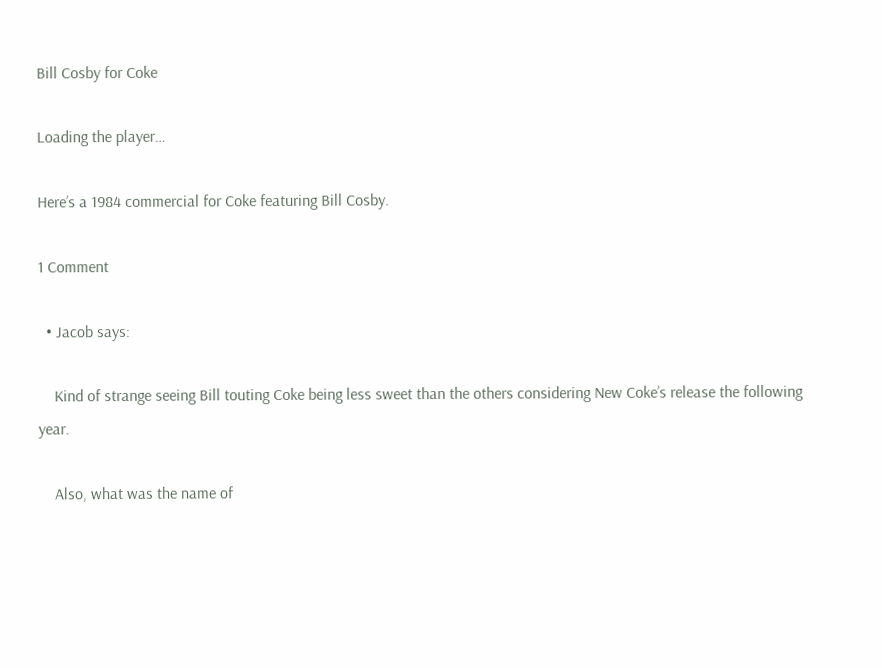Bill Cosby for Coke

Loading the player…

Here’s a 1984 commercial for Coke featuring Bill Cosby.

1 Comment

  • Jacob says:

    Kind of strange seeing Bill touting Coke being less sweet than the others considering New Coke’s release the following year.

    Also, what was the name of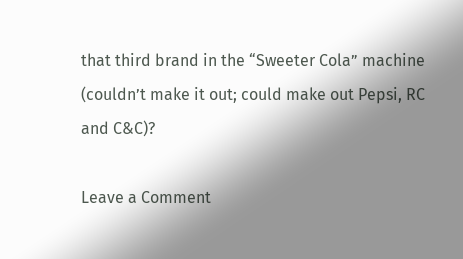that third brand in the “Sweeter Cola” machine (couldn’t make it out; could make out Pepsi, RC and C&C)?

Leave a Comment